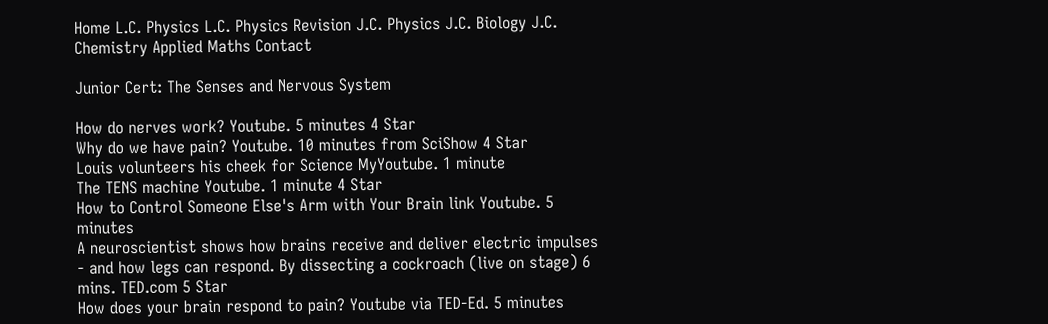Home L.C. Physics L.C. Physics Revision J.C. Physics J.C. Biology J.C. Chemistry Applied Maths Contact

Junior Cert: The Senses and Nervous System

How do nerves work? Youtube. 5 minutes 4 Star
Why do we have pain? Youtube. 10 minutes from SciShow 4 Star
Louis volunteers his cheek for Science MyYoutube. 1 minute
The TENS machine Youtube. 1 minute 4 Star
How to Control Someone Else's Arm with Your Brain link Youtube. 5 minutes
A neuroscientist shows how brains receive and deliver electric impulses - and how legs can respond. By dissecting a cockroach (live on stage) 6 mins. TED.com 5 Star
How does your brain respond to pain? Youtube via TED-Ed. 5 minutes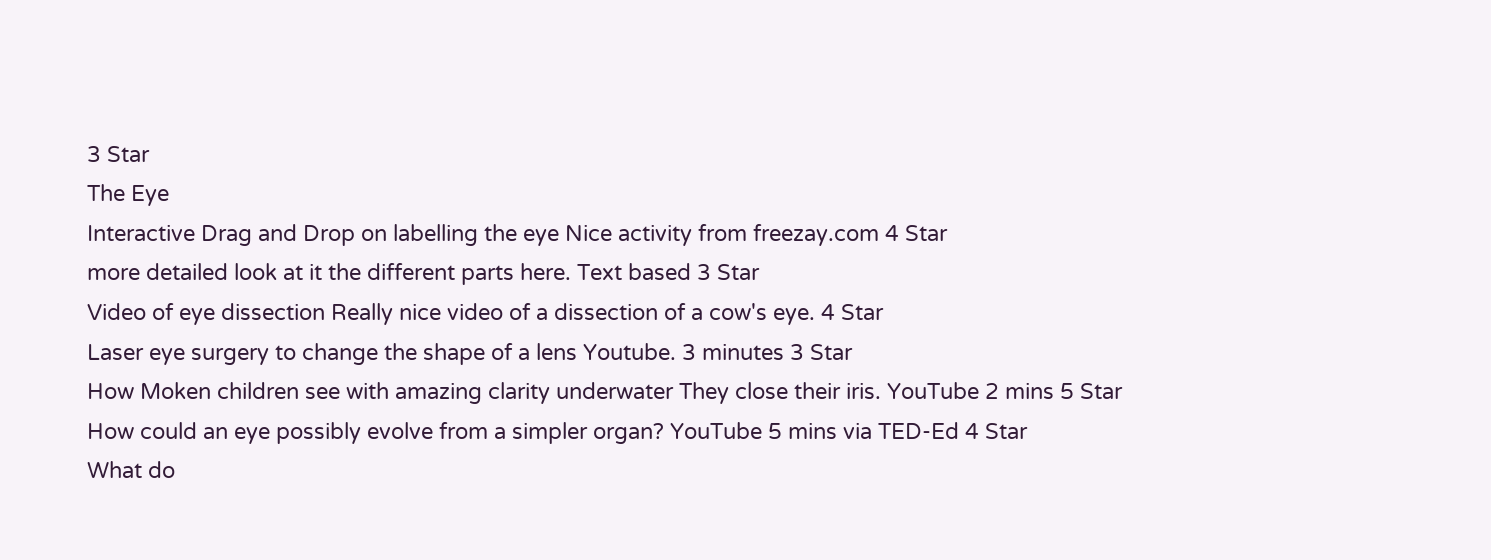3 Star
The Eye
Interactive Drag and Drop on labelling the eye Nice activity from freezay.com 4 Star
more detailed look at it the different parts here. Text based 3 Star
Video of eye dissection Really nice video of a dissection of a cow's eye. 4 Star
Laser eye surgery to change the shape of a lens Youtube. 3 minutes 3 Star
How Moken children see with amazing clarity underwater They close their iris. YouTube 2 mins 5 Star
How could an eye possibly evolve from a simpler organ? YouTube 5 mins via TED-Ed 4 Star
What do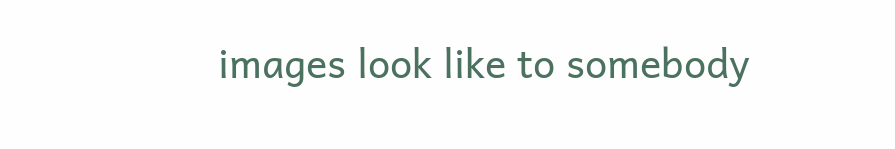images look like to somebody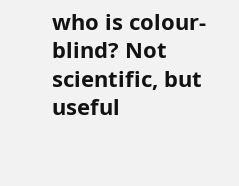who is colour-blind? Not scientific, but useful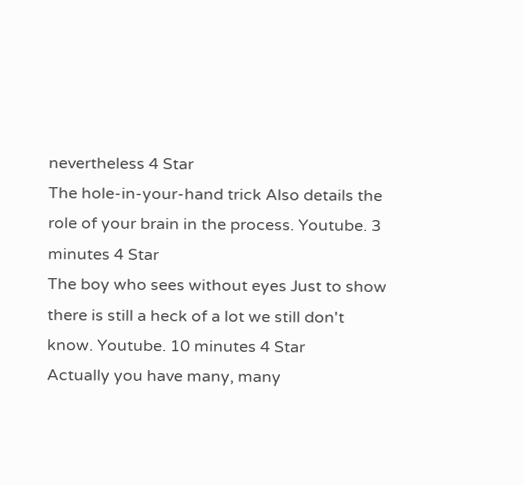nevertheless 4 Star
The hole-in-your-hand trick Also details the role of your brain in the process. Youtube. 3 minutes 4 Star
The boy who sees without eyes Just to show there is still a heck of a lot we still don't know. Youtube. 10 minutes 4 Star
Actually you have many, many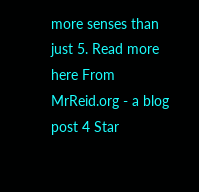more senses than just 5. Read more here From MrReid.org - a blog post 4 Star